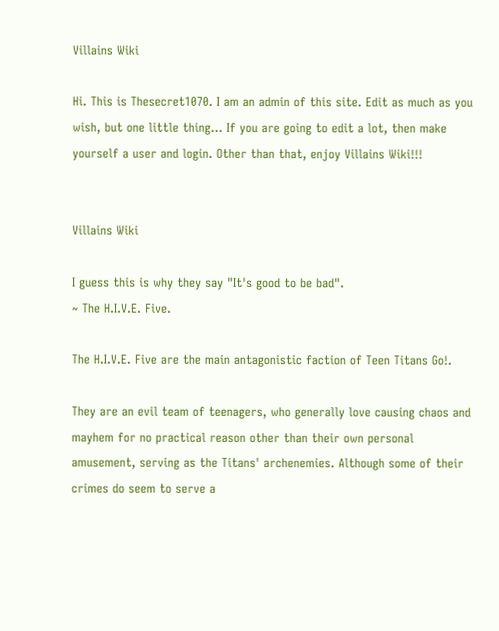Villains Wiki

Hi. This is Thesecret1070. I am an admin of this site. Edit as much as you wish, but one little thing... If you are going to edit a lot, then make yourself a user and login. Other than that, enjoy Villains Wiki!!!


Villains Wiki

I guess this is why they say "It's good to be bad".
~ The H.I.V.E. Five.

The H.I.V.E. Five are the main antagonistic faction of Teen Titans Go!.

They are an evil team of teenagers, who generally love causing chaos and mayhem for no practical reason other than their own personal amusement, serving as the Titans' archenemies. Although some of their crimes do seem to serve a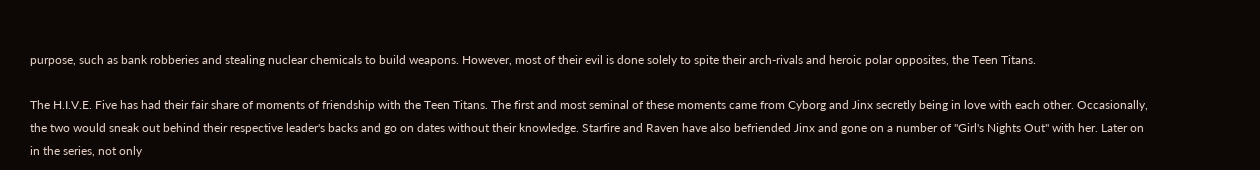purpose, such as bank robberies and stealing nuclear chemicals to build weapons. However, most of their evil is done solely to spite their arch-rivals and heroic polar opposites, the Teen Titans.

The H.I.V.E. Five has had their fair share of moments of friendship with the Teen Titans. The first and most seminal of these moments came from Cyborg and Jinx secretly being in love with each other. Occasionally, the two would sneak out behind their respective leader's backs and go on dates without their knowledge. Starfire and Raven have also befriended Jinx and gone on a number of "Girl's Nights Out" with her. Later on in the series, not only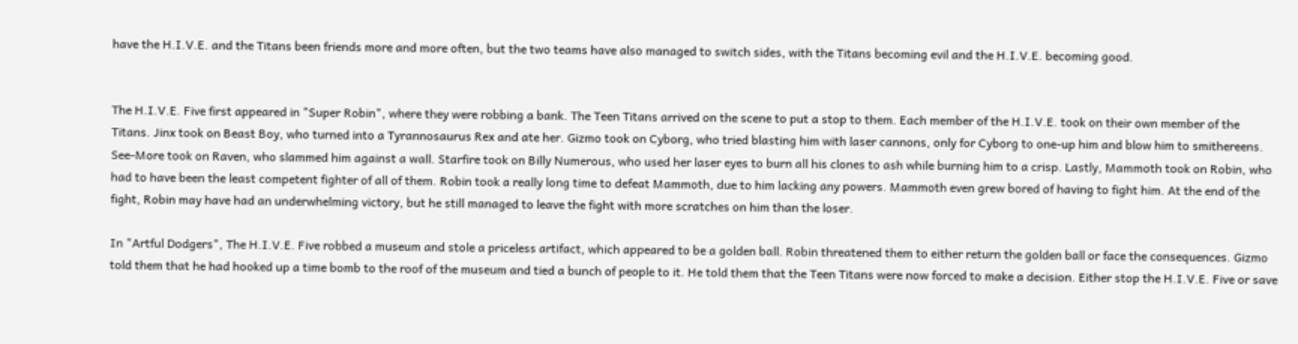have the H.I.V.E. and the Titans been friends more and more often, but the two teams have also managed to switch sides, with the Titans becoming evil and the H.I.V.E. becoming good.


The H.I.V.E. Five first appeared in "Super Robin", where they were robbing a bank. The Teen Titans arrived on the scene to put a stop to them. Each member of the H.I.V.E. took on their own member of the Titans. Jinx took on Beast Boy, who turned into a Tyrannosaurus Rex and ate her. Gizmo took on Cyborg, who tried blasting him with laser cannons, only for Cyborg to one-up him and blow him to smithereens. See-More took on Raven, who slammed him against a wall. Starfire took on Billy Numerous, who used her laser eyes to burn all his clones to ash while burning him to a crisp. Lastly, Mammoth took on Robin, who had to have been the least competent fighter of all of them. Robin took a really long time to defeat Mammoth, due to him lacking any powers. Mammoth even grew bored of having to fight him. At the end of the fight, Robin may have had an underwhelming victory, but he still managed to leave the fight with more scratches on him than the loser.

In "Artful Dodgers", The H.I.V.E. Five robbed a museum and stole a priceless artifact, which appeared to be a golden ball. Robin threatened them to either return the golden ball or face the consequences. Gizmo told them that he had hooked up a time bomb to the roof of the museum and tied a bunch of people to it. He told them that the Teen Titans were now forced to make a decision. Either stop the H.I.V.E. Five or save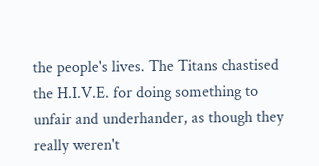the people's lives. The Titans chastised the H.I.V.E. for doing something to unfair and underhander, as though they really weren't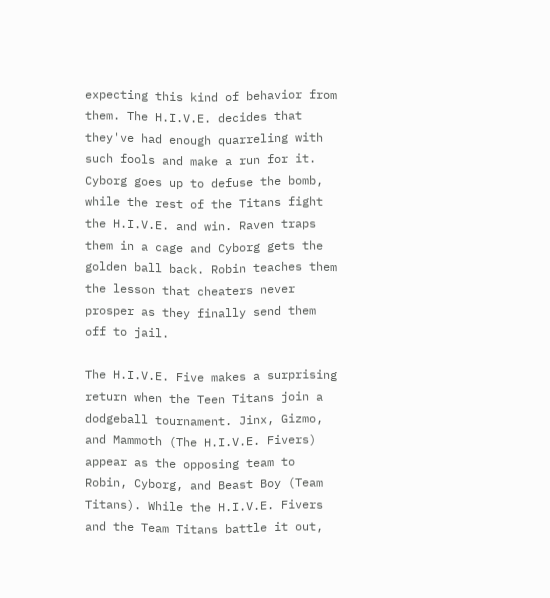expecting this kind of behavior from them. The H.I.V.E. decides that they've had enough quarreling with such fools and make a run for it. Cyborg goes up to defuse the bomb, while the rest of the Titans fight the H.I.V.E. and win. Raven traps them in a cage and Cyborg gets the golden ball back. Robin teaches them the lesson that cheaters never prosper as they finally send them off to jail.

The H.I.V.E. Five makes a surprising return when the Teen Titans join a dodgeball tournament. Jinx, Gizmo, and Mammoth (The H.I.V.E. Fivers) appear as the opposing team to Robin, Cyborg, and Beast Boy (Team Titans). While the H.I.V.E. Fivers and the Team Titans battle it out,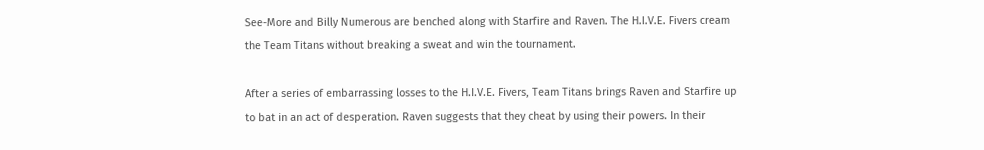See-More and Billy Numerous are benched along with Starfire and Raven. The H.I.V.E. Fivers cream the Team Titans without breaking a sweat and win the tournament.

After a series of embarrassing losses to the H.I.V.E. Fivers, Team Titans brings Raven and Starfire up to bat in an act of desperation. Raven suggests that they cheat by using their powers. In their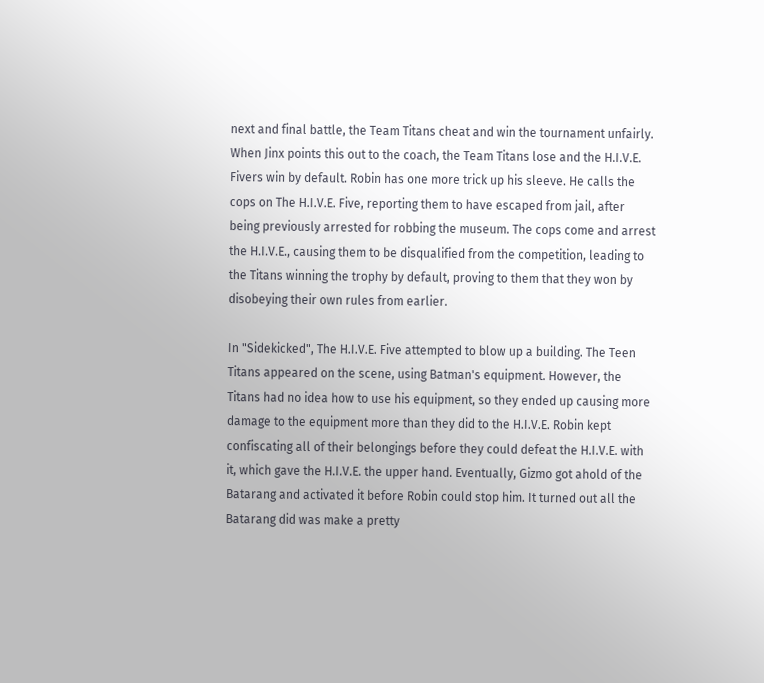next and final battle, the Team Titans cheat and win the tournament unfairly. When Jinx points this out to the coach, the Team Titans lose and the H.I.V.E. Fivers win by default. Robin has one more trick up his sleeve. He calls the cops on The H.I.V.E. Five, reporting them to have escaped from jail, after being previously arrested for robbing the museum. The cops come and arrest the H.I.V.E., causing them to be disqualified from the competition, leading to the Titans winning the trophy by default, proving to them that they won by disobeying their own rules from earlier.

In "Sidekicked", The H.I.V.E. Five attempted to blow up a building. The Teen Titans appeared on the scene, using Batman's equipment. However, the Titans had no idea how to use his equipment, so they ended up causing more damage to the equipment more than they did to the H.I.V.E. Robin kept confiscating all of their belongings before they could defeat the H.I.V.E. with it, which gave the H.I.V.E. the upper hand. Eventually, Gizmo got ahold of the Batarang and activated it before Robin could stop him. It turned out all the Batarang did was make a pretty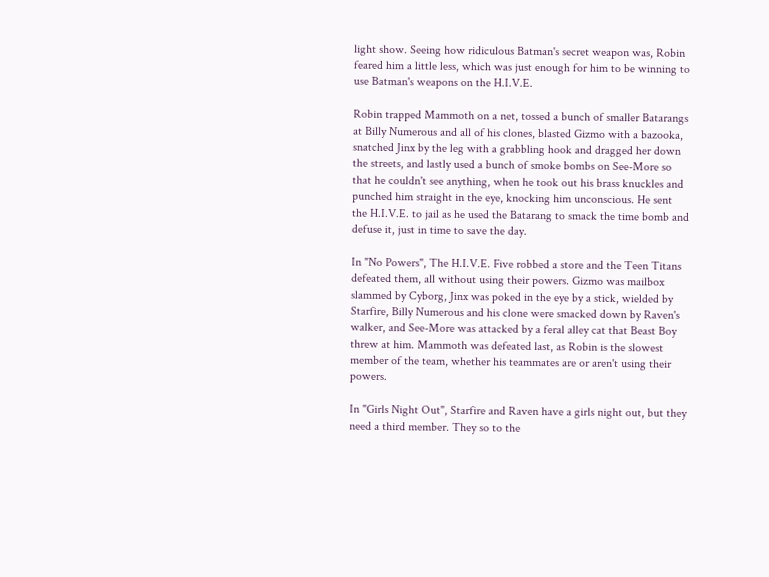light show. Seeing how ridiculous Batman's secret weapon was, Robin feared him a little less, which was just enough for him to be winning to use Batman's weapons on the H.I.V.E.

Robin trapped Mammoth on a net, tossed a bunch of smaller Batarangs at Billy Numerous and all of his clones, blasted Gizmo with a bazooka, snatched Jinx by the leg with a grabbling hook and dragged her down the streets, and lastly used a bunch of smoke bombs on See-More so that he couldn't see anything, when he took out his brass knuckles and punched him straight in the eye, knocking him unconscious. He sent the H.I.V.E. to jail as he used the Batarang to smack the time bomb and defuse it, just in time to save the day.

In "No Powers", The H.I.V.E. Five robbed a store and the Teen Titans defeated them, all without using their powers. Gizmo was mailbox slammed by Cyborg, Jinx was poked in the eye by a stick, wielded by Starfire, Billy Numerous and his clone were smacked down by Raven's walker, and See-More was attacked by a feral alley cat that Beast Boy threw at him. Mammoth was defeated last, as Robin is the slowest member of the team, whether his teammates are or aren't using their powers.

In "Girls Night Out", Starfire and Raven have a girls night out, but they need a third member. They so to the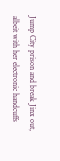Jump City prison and break Jinx out, albeit with her electronic handcuffs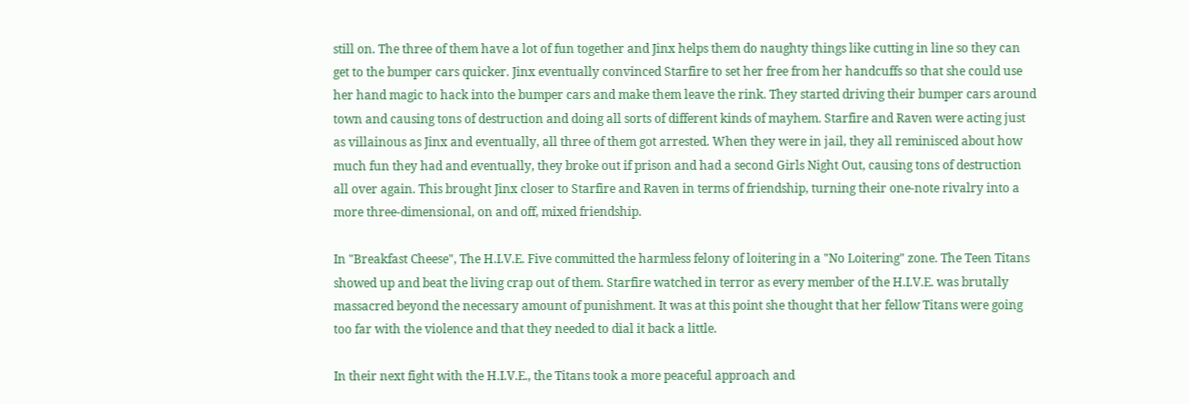still on. The three of them have a lot of fun together and Jinx helps them do naughty things like cutting in line so they can get to the bumper cars quicker. Jinx eventually convinced Starfire to set her free from her handcuffs so that she could use her hand magic to hack into the bumper cars and make them leave the rink. They started driving their bumper cars around town and causing tons of destruction and doing all sorts of different kinds of mayhem. Starfire and Raven were acting just as villainous as Jinx and eventually, all three of them got arrested. When they were in jail, they all reminisced about how much fun they had and eventually, they broke out if prison and had a second Girls Night Out, causing tons of destruction all over again. This brought Jinx closer to Starfire and Raven in terms of friendship, turning their one-note rivalry into a more three-dimensional, on and off, mixed friendship.

In "Breakfast Cheese", The H.I.V.E. Five committed the harmless felony of loitering in a "No Loitering" zone. The Teen Titans showed up and beat the living crap out of them. Starfire watched in terror as every member of the H.I.V.E. was brutally massacred beyond the necessary amount of punishment. It was at this point she thought that her fellow Titans were going too far with the violence and that they needed to dial it back a little.

In their next fight with the H.I.V.E., the Titans took a more peaceful approach and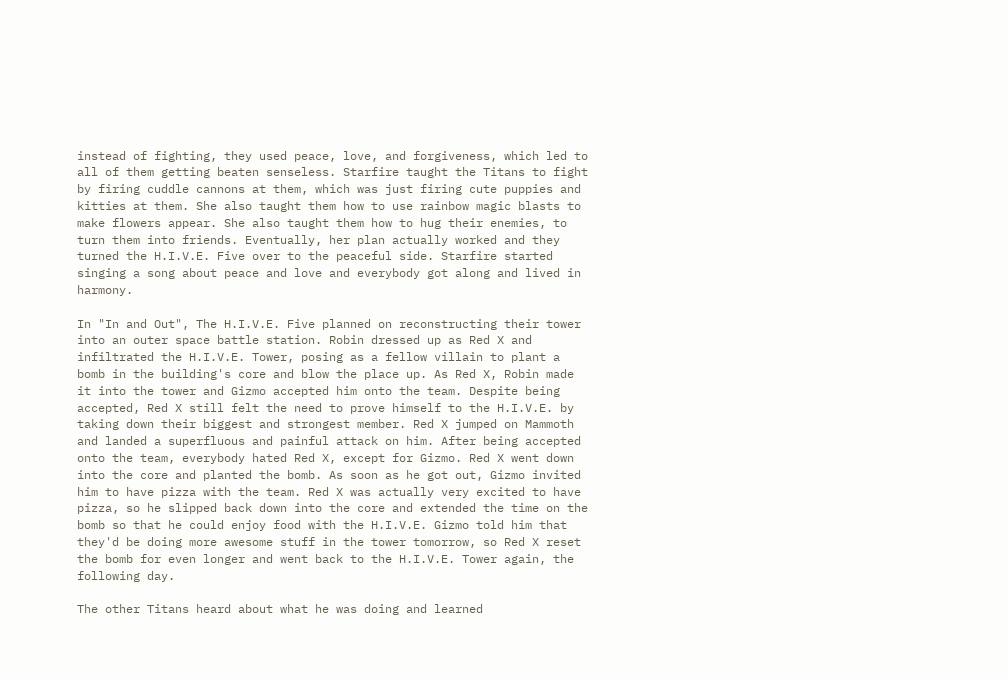instead of fighting, they used peace, love, and forgiveness, which led to all of them getting beaten senseless. Starfire taught the Titans to fight by firing cuddle cannons at them, which was just firing cute puppies and kitties at them. She also taught them how to use rainbow magic blasts to make flowers appear. She also taught them how to hug their enemies, to turn them into friends. Eventually, her plan actually worked and they turned the H.I.V.E. Five over to the peaceful side. Starfire started singing a song about peace and love and everybody got along and lived in harmony.

In "In and Out", The H.I.V.E. Five planned on reconstructing their tower into an outer space battle station. Robin dressed up as Red X and infiltrated the H.I.V.E. Tower, posing as a fellow villain to plant a bomb in the building's core and blow the place up. As Red X, Robin made it into the tower and Gizmo accepted him onto the team. Despite being accepted, Red X still felt the need to prove himself to the H.I.V.E. by taking down their biggest and strongest member. Red X jumped on Mammoth and landed a superfluous and painful attack on him. After being accepted onto the team, everybody hated Red X, except for Gizmo. Red X went down into the core and planted the bomb. As soon as he got out, Gizmo invited him to have pizza with the team. Red X was actually very excited to have pizza, so he slipped back down into the core and extended the time on the bomb so that he could enjoy food with the H.I.V.E. Gizmo told him that they'd be doing more awesome stuff in the tower tomorrow, so Red X reset the bomb for even longer and went back to the H.I.V.E. Tower again, the following day.

The other Titans heard about what he was doing and learned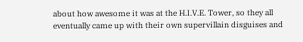about how awesome it was at the H.I.V.E. Tower, so they all eventually came up with their own supervillain disguises and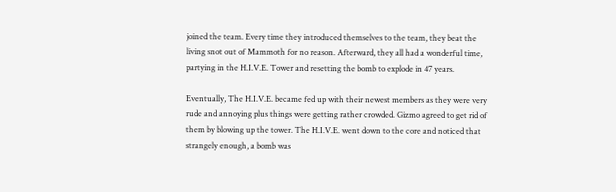joined the team. Every time they introduced themselves to the team, they beat the living snot out of Mammoth for no reason. Afterward, they all had a wonderful time, partying in the H.I.V.E. Tower and resetting the bomb to explode in 47 years.

Eventually, The H.I.V.E. became fed up with their newest members as they were very rude and annoying plus things were getting rather crowded. Gizmo agreed to get rid of them by blowing up the tower. The H.I.V.E. went down to the core and noticed that strangely enough, a bomb was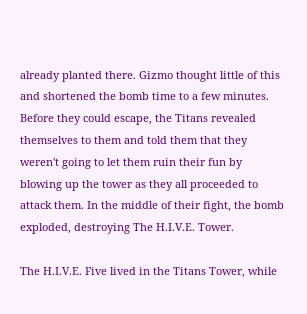already planted there. Gizmo thought little of this and shortened the bomb time to a few minutes. Before they could escape, the Titans revealed themselves to them and told them that they weren't going to let them ruin their fun by blowing up the tower as they all proceeded to attack them. In the middle of their fight, the bomb exploded, destroying The H.I.V.E. Tower.

The H.I.V.E. Five lived in the Titans Tower, while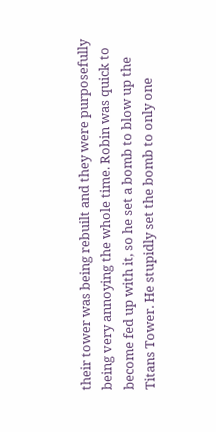their tower was being rebuilt and they were purposefully being very annoying the whole time. Robin was quick to become fed up with it, so he set a bomb to blow up the Titans Tower. He stupidly set the bomb to only one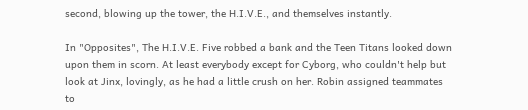second, blowing up the tower, the H.I.V.E., and themselves instantly.

In "Opposites", The H.I.V.E. Five robbed a bank and the Teen Titans looked down upon them in scorn. At least everybody except for Cyborg, who couldn't help but look at Jinx, lovingly, as he had a little crush on her. Robin assigned teammates to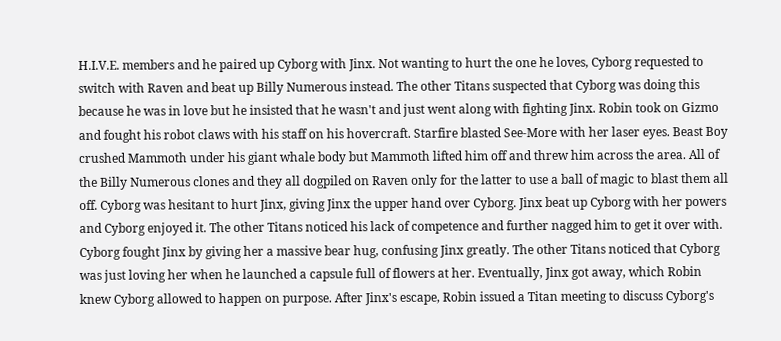H.I.V.E. members and he paired up Cyborg with Jinx. Not wanting to hurt the one he loves, Cyborg requested to switch with Raven and beat up Billy Numerous instead. The other Titans suspected that Cyborg was doing this because he was in love but he insisted that he wasn't and just went along with fighting Jinx. Robin took on Gizmo and fought his robot claws with his staff on his hovercraft. Starfire blasted See-More with her laser eyes. Beast Boy crushed Mammoth under his giant whale body but Mammoth lifted him off and threw him across the area. All of the Billy Numerous clones and they all dogpiled on Raven only for the latter to use a ball of magic to blast them all off. Cyborg was hesitant to hurt Jinx, giving Jinx the upper hand over Cyborg. Jinx beat up Cyborg with her powers and Cyborg enjoyed it. The other Titans noticed his lack of competence and further nagged him to get it over with. Cyborg fought Jinx by giving her a massive bear hug, confusing Jinx greatly. The other Titans noticed that Cyborg was just loving her when he launched a capsule full of flowers at her. Eventually, Jinx got away, which Robin knew Cyborg allowed to happen on purpose. After Jinx's escape, Robin issued a Titan meeting to discuss Cyborg's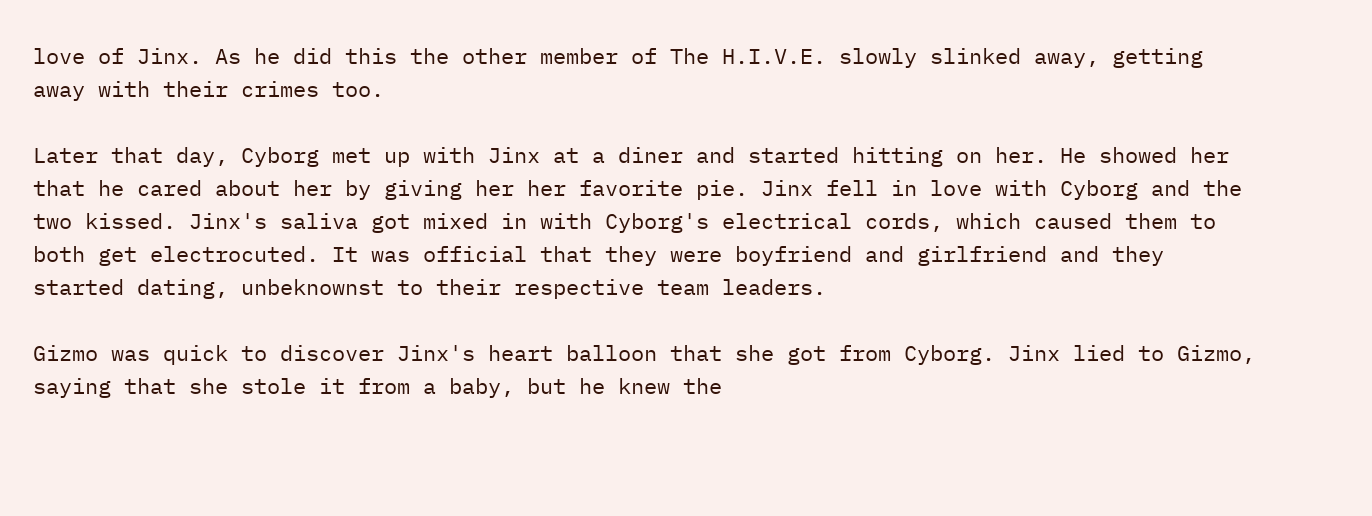love of Jinx. As he did this the other member of The H.I.V.E. slowly slinked away, getting away with their crimes too.

Later that day, Cyborg met up with Jinx at a diner and started hitting on her. He showed her that he cared about her by giving her her favorite pie. Jinx fell in love with Cyborg and the two kissed. Jinx's saliva got mixed in with Cyborg's electrical cords, which caused them to both get electrocuted. It was official that they were boyfriend and girlfriend and they started dating, unbeknownst to their respective team leaders.

Gizmo was quick to discover Jinx's heart balloon that she got from Cyborg. Jinx lied to Gizmo, saying that she stole it from a baby, but he knew the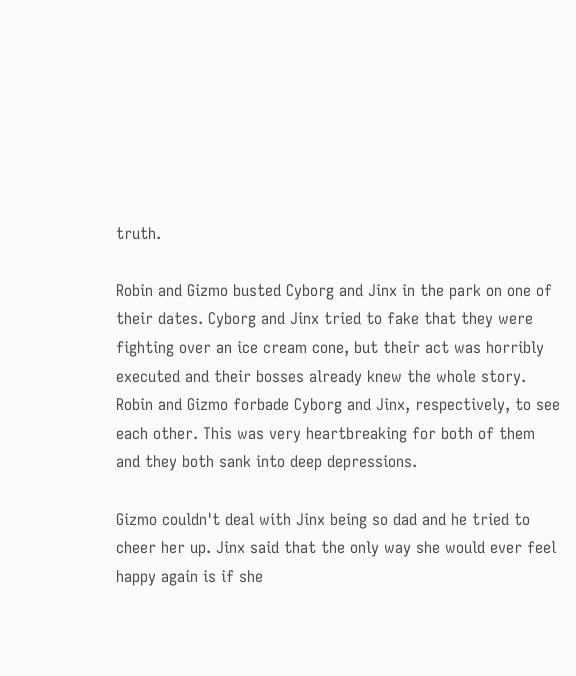truth.

Robin and Gizmo busted Cyborg and Jinx in the park on one of their dates. Cyborg and Jinx tried to fake that they were fighting over an ice cream cone, but their act was horribly executed and their bosses already knew the whole story. Robin and Gizmo forbade Cyborg and Jinx, respectively, to see each other. This was very heartbreaking for both of them and they both sank into deep depressions.

Gizmo couldn't deal with Jinx being so dad and he tried to cheer her up. Jinx said that the only way she would ever feel happy again is if she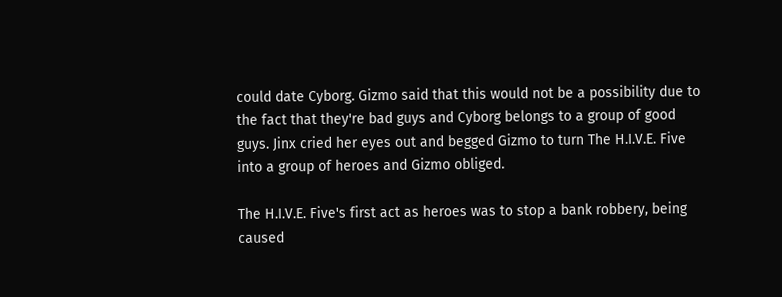could date Cyborg. Gizmo said that this would not be a possibility due to the fact that they're bad guys and Cyborg belongs to a group of good guys. Jinx cried her eyes out and begged Gizmo to turn The H.I.V.E. Five into a group of heroes and Gizmo obliged.

The H.I.V.E. Five's first act as heroes was to stop a bank robbery, being caused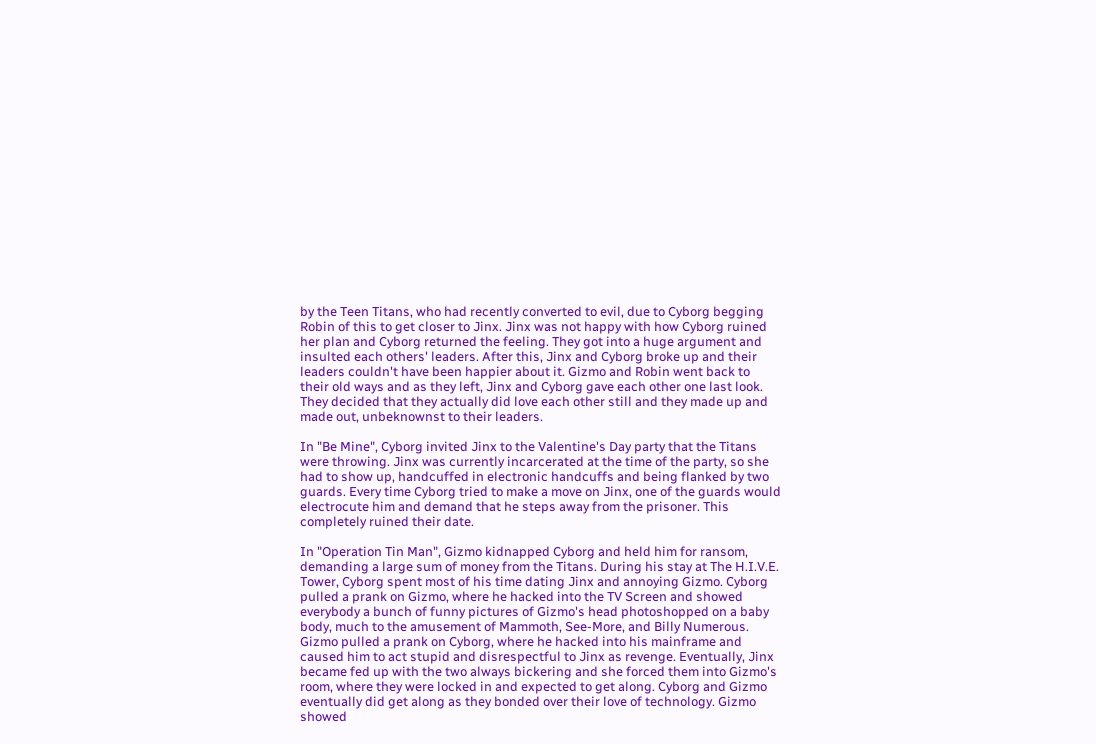by the Teen Titans, who had recently converted to evil, due to Cyborg begging Robin of this to get closer to Jinx. Jinx was not happy with how Cyborg ruined her plan and Cyborg returned the feeling. They got into a huge argument and insulted each others' leaders. After this, Jinx and Cyborg broke up and their leaders couldn't have been happier about it. Gizmo and Robin went back to their old ways and as they left, Jinx and Cyborg gave each other one last look. They decided that they actually did love each other still and they made up and made out, unbeknownst to their leaders.

In "Be Mine", Cyborg invited Jinx to the Valentine's Day party that the Titans were throwing. Jinx was currently incarcerated at the time of the party, so she had to show up, handcuffed in electronic handcuffs and being flanked by two guards. Every time Cyborg tried to make a move on Jinx, one of the guards would electrocute him and demand that he steps away from the prisoner. This completely ruined their date.

In "Operation Tin Man", Gizmo kidnapped Cyborg and held him for ransom, demanding a large sum of money from the Titans. During his stay at The H.I.V.E. Tower, Cyborg spent most of his time dating Jinx and annoying Gizmo. Cyborg pulled a prank on Gizmo, where he hacked into the TV Screen and showed everybody a bunch of funny pictures of Gizmo's head photoshopped on a baby body, much to the amusement of Mammoth, See-More, and Billy Numerous. Gizmo pulled a prank on Cyborg, where he hacked into his mainframe and caused him to act stupid and disrespectful to Jinx as revenge. Eventually, Jinx became fed up with the two always bickering and she forced them into Gizmo's room, where they were locked in and expected to get along. Cyborg and Gizmo eventually did get along as they bonded over their love of technology. Gizmo showed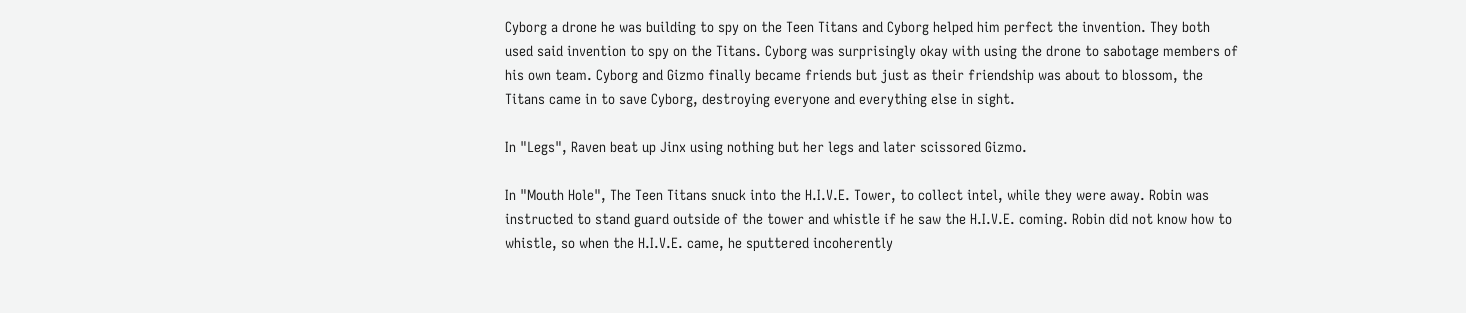Cyborg a drone he was building to spy on the Teen Titans and Cyborg helped him perfect the invention. They both used said invention to spy on the Titans. Cyborg was surprisingly okay with using the drone to sabotage members of his own team. Cyborg and Gizmo finally became friends but just as their friendship was about to blossom, the Titans came in to save Cyborg, destroying everyone and everything else in sight.

In "Legs", Raven beat up Jinx using nothing but her legs and later scissored Gizmo.

In "Mouth Hole", The Teen Titans snuck into the H.I.V.E. Tower, to collect intel, while they were away. Robin was instructed to stand guard outside of the tower and whistle if he saw the H.I.V.E. coming. Robin did not know how to whistle, so when the H.I.V.E. came, he sputtered incoherently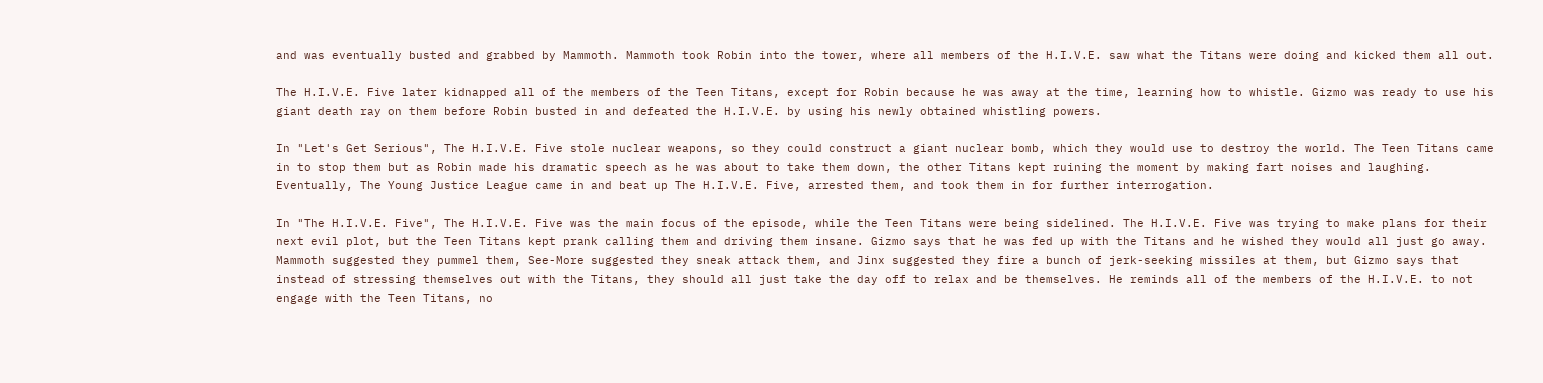and was eventually busted and grabbed by Mammoth. Mammoth took Robin into the tower, where all members of the H.I.V.E. saw what the Titans were doing and kicked them all out.

The H.I.V.E. Five later kidnapped all of the members of the Teen Titans, except for Robin because he was away at the time, learning how to whistle. Gizmo was ready to use his giant death ray on them before Robin busted in and defeated the H.I.V.E. by using his newly obtained whistling powers.

In "Let's Get Serious", The H.I.V.E. Five stole nuclear weapons, so they could construct a giant nuclear bomb, which they would use to destroy the world. The Teen Titans came in to stop them but as Robin made his dramatic speech as he was about to take them down, the other Titans kept ruining the moment by making fart noises and laughing. Eventually, The Young Justice League came in and beat up The H.I.V.E. Five, arrested them, and took them in for further interrogation.

In "The H.I.V.E. Five", The H.I.V.E. Five was the main focus of the episode, while the Teen Titans were being sidelined. The H.I.V.E. Five was trying to make plans for their next evil plot, but the Teen Titans kept prank calling them and driving them insane. Gizmo says that he was fed up with the Titans and he wished they would all just go away. Mammoth suggested they pummel them, See-More suggested they sneak attack them, and Jinx suggested they fire a bunch of jerk-seeking missiles at them, but Gizmo says that instead of stressing themselves out with the Titans, they should all just take the day off to relax and be themselves. He reminds all of the members of the H.I.V.E. to not engage with the Teen Titans, no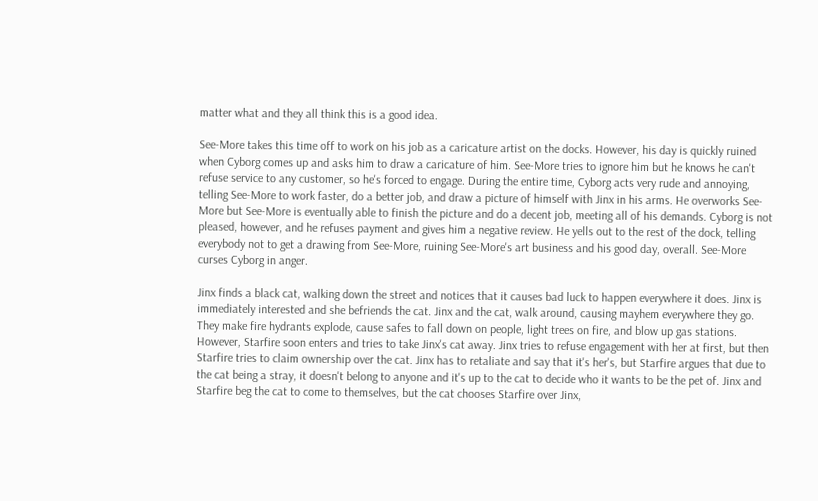matter what and they all think this is a good idea.

See-More takes this time off to work on his job as a caricature artist on the docks. However, his day is quickly ruined when Cyborg comes up and asks him to draw a caricature of him. See-More tries to ignore him but he knows he can't refuse service to any customer, so he's forced to engage. During the entire time, Cyborg acts very rude and annoying, telling See-More to work faster, do a better job, and draw a picture of himself with Jinx in his arms. He overworks See-More but See-More is eventually able to finish the picture and do a decent job, meeting all of his demands. Cyborg is not pleased, however, and he refuses payment and gives him a negative review. He yells out to the rest of the dock, telling everybody not to get a drawing from See-More, ruining See-More's art business and his good day, overall. See-More curses Cyborg in anger.

Jinx finds a black cat, walking down the street and notices that it causes bad luck to happen everywhere it does. Jinx is immediately interested and she befriends the cat. Jinx and the cat, walk around, causing mayhem everywhere they go. They make fire hydrants explode, cause safes to fall down on people, light trees on fire, and blow up gas stations. However, Starfire soon enters and tries to take Jinx's cat away. Jinx tries to refuse engagement with her at first, but then Starfire tries to claim ownership over the cat. Jinx has to retaliate and say that it's her's, but Starfire argues that due to the cat being a stray, it doesn't belong to anyone and it's up to the cat to decide who it wants to be the pet of. Jinx and Starfire beg the cat to come to themselves, but the cat chooses Starfire over Jinx,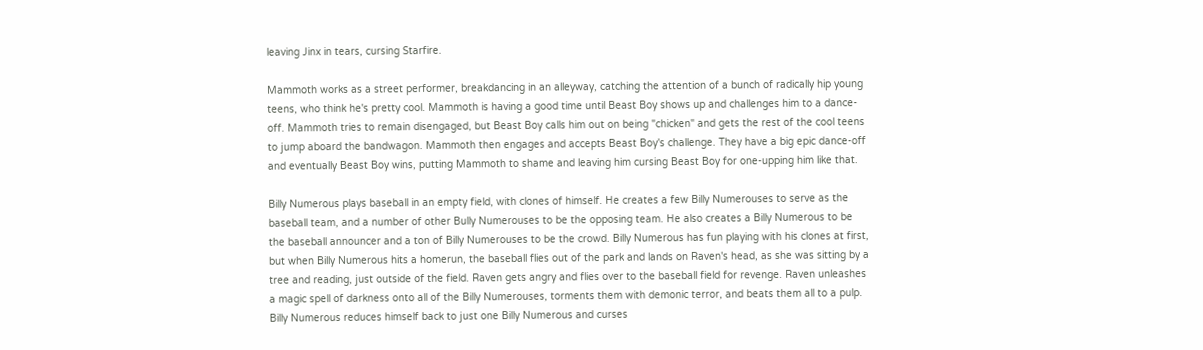leaving Jinx in tears, cursing Starfire.

Mammoth works as a street performer, breakdancing in an alleyway, catching the attention of a bunch of radically hip young teens, who think he's pretty cool. Mammoth is having a good time until Beast Boy shows up and challenges him to a dance-off. Mammoth tries to remain disengaged, but Beast Boy calls him out on being "chicken" and gets the rest of the cool teens to jump aboard the bandwagon. Mammoth then engages and accepts Beast Boy's challenge. They have a big epic dance-off and eventually Beast Boy wins, putting Mammoth to shame and leaving him cursing Beast Boy for one-upping him like that.

Billy Numerous plays baseball in an empty field, with clones of himself. He creates a few Billy Numerouses to serve as the baseball team, and a number of other Bully Numerouses to be the opposing team. He also creates a Billy Numerous to be the baseball announcer and a ton of Billy Numerouses to be the crowd. Billy Numerous has fun playing with his clones at first, but when Billy Numerous hits a homerun, the baseball flies out of the park and lands on Raven's head, as she was sitting by a tree and reading, just outside of the field. Raven gets angry and flies over to the baseball field for revenge. Raven unleashes a magic spell of darkness onto all of the Billy Numerouses, torments them with demonic terror, and beats them all to a pulp. Billy Numerous reduces himself back to just one Billy Numerous and curses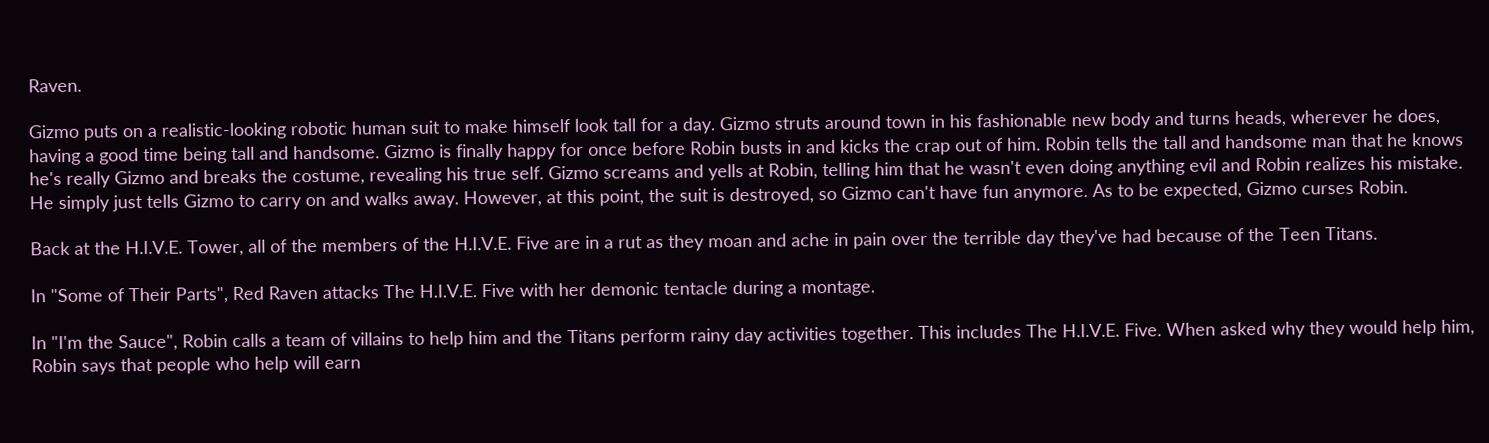Raven.

Gizmo puts on a realistic-looking robotic human suit to make himself look tall for a day. Gizmo struts around town in his fashionable new body and turns heads, wherever he does, having a good time being tall and handsome. Gizmo is finally happy for once before Robin busts in and kicks the crap out of him. Robin tells the tall and handsome man that he knows he's really Gizmo and breaks the costume, revealing his true self. Gizmo screams and yells at Robin, telling him that he wasn't even doing anything evil and Robin realizes his mistake. He simply just tells Gizmo to carry on and walks away. However, at this point, the suit is destroyed, so Gizmo can't have fun anymore. As to be expected, Gizmo curses Robin.

Back at the H.I.V.E. Tower, all of the members of the H.I.V.E. Five are in a rut as they moan and ache in pain over the terrible day they've had because of the Teen Titans.

In "Some of Their Parts", Red Raven attacks The H.I.V.E. Five with her demonic tentacle during a montage.

In "I'm the Sauce", Robin calls a team of villains to help him and the Titans perform rainy day activities together. This includes The H.I.V.E. Five. When asked why they would help him, Robin says that people who help will earn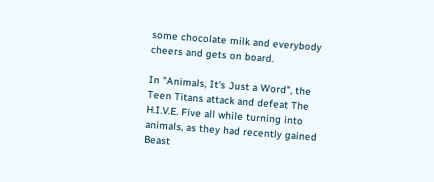some chocolate milk and everybody cheers and gets on board.

In "Animals, It's Just a Word", the Teen Titans attack and defeat The H.I.V.E. Five all while turning into animals, as they had recently gained Beast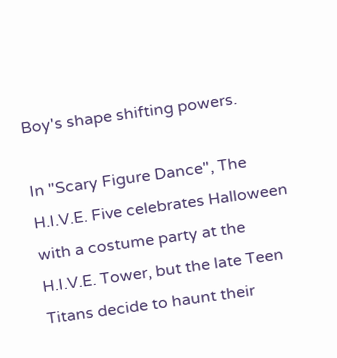Boy's shape shifting powers.

In "Scary Figure Dance", The H.I.V.E. Five celebrates Halloween with a costume party at the H.I.V.E. Tower, but the late Teen Titans decide to haunt their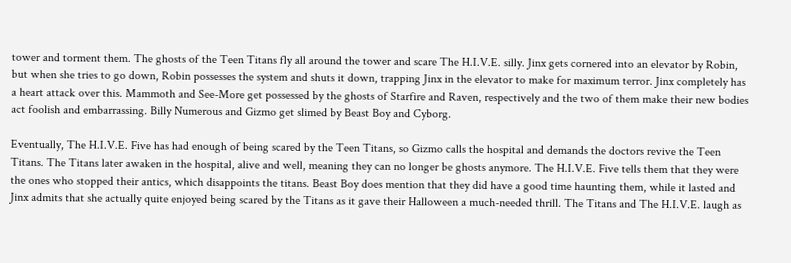tower and torment them. The ghosts of the Teen Titans fly all around the tower and scare The H.I.V.E. silly. Jinx gets cornered into an elevator by Robin, but when she tries to go down, Robin possesses the system and shuts it down, trapping Jinx in the elevator to make for maximum terror. Jinx completely has a heart attack over this. Mammoth and See-More get possessed by the ghosts of Starfire and Raven, respectively and the two of them make their new bodies act foolish and embarrassing. Billy Numerous and Gizmo get slimed by Beast Boy and Cyborg.

Eventually, The H.I.V.E. Five has had enough of being scared by the Teen Titans, so Gizmo calls the hospital and demands the doctors revive the Teen Titans. The Titans later awaken in the hospital, alive and well, meaning they can no longer be ghosts anymore. The H.I.V.E. Five tells them that they were the ones who stopped their antics, which disappoints the titans. Beast Boy does mention that they did have a good time haunting them, while it lasted and Jinx admits that she actually quite enjoyed being scared by the Titans as it gave their Halloween a much-needed thrill. The Titans and The H.I.V.E. laugh as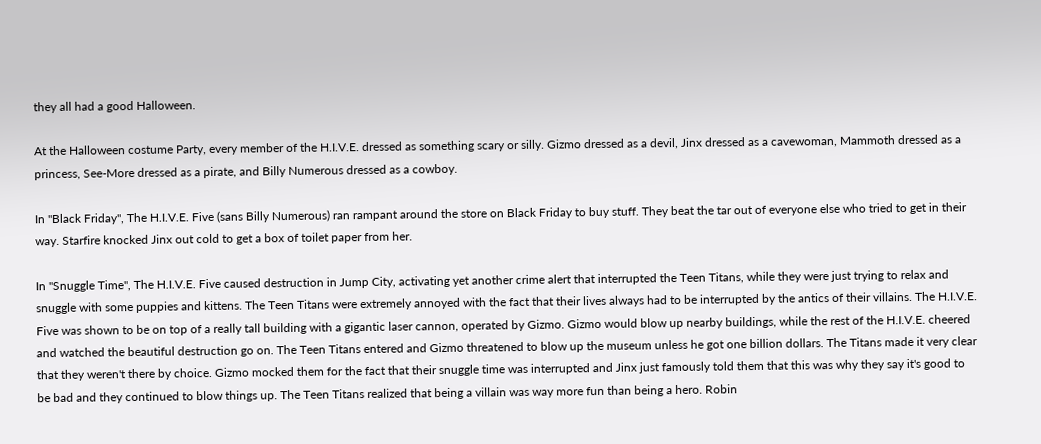they all had a good Halloween.

At the Halloween costume Party, every member of the H.I.V.E. dressed as something scary or silly. Gizmo dressed as a devil, Jinx dressed as a cavewoman, Mammoth dressed as a princess, See-More dressed as a pirate, and Billy Numerous dressed as a cowboy.

In "Black Friday", The H.I.V.E. Five (sans Billy Numerous) ran rampant around the store on Black Friday to buy stuff. They beat the tar out of everyone else who tried to get in their way. Starfire knocked Jinx out cold to get a box of toilet paper from her.

In "Snuggle Time", The H.I.V.E. Five caused destruction in Jump City, activating yet another crime alert that interrupted the Teen Titans, while they were just trying to relax and snuggle with some puppies and kittens. The Teen Titans were extremely annoyed with the fact that their lives always had to be interrupted by the antics of their villains. The H.I.V.E. Five was shown to be on top of a really tall building with a gigantic laser cannon, operated by Gizmo. Gizmo would blow up nearby buildings, while the rest of the H.I.V.E. cheered and watched the beautiful destruction go on. The Teen Titans entered and Gizmo threatened to blow up the museum unless he got one billion dollars. The Titans made it very clear that they weren't there by choice. Gizmo mocked them for the fact that their snuggle time was interrupted and Jinx just famously told them that this was why they say it's good to be bad and they continued to blow things up. The Teen Titans realized that being a villain was way more fun than being a hero. Robin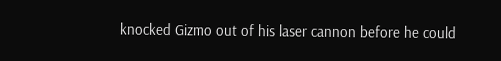knocked Gizmo out of his laser cannon before he could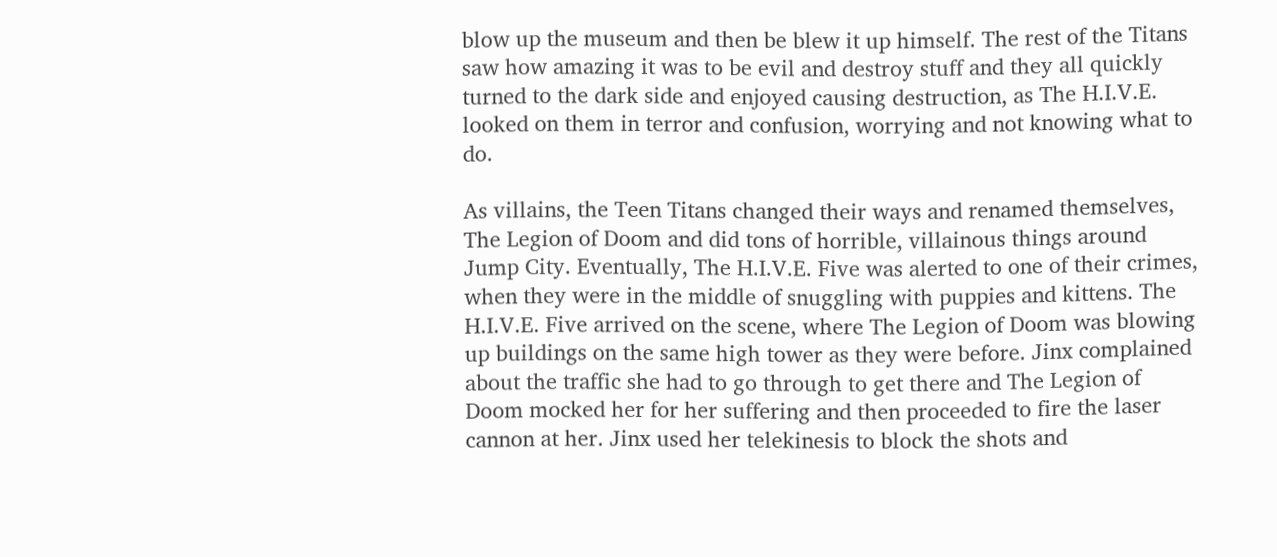blow up the museum and then be blew it up himself. The rest of the Titans saw how amazing it was to be evil and destroy stuff and they all quickly turned to the dark side and enjoyed causing destruction, as The H.I.V.E. looked on them in terror and confusion, worrying and not knowing what to do.

As villains, the Teen Titans changed their ways and renamed themselves, The Legion of Doom and did tons of horrible, villainous things around Jump City. Eventually, The H.I.V.E. Five was alerted to one of their crimes, when they were in the middle of snuggling with puppies and kittens. The H.I.V.E. Five arrived on the scene, where The Legion of Doom was blowing up buildings on the same high tower as they were before. Jinx complained about the traffic she had to go through to get there and The Legion of Doom mocked her for her suffering and then proceeded to fire the laser cannon at her. Jinx used her telekinesis to block the shots and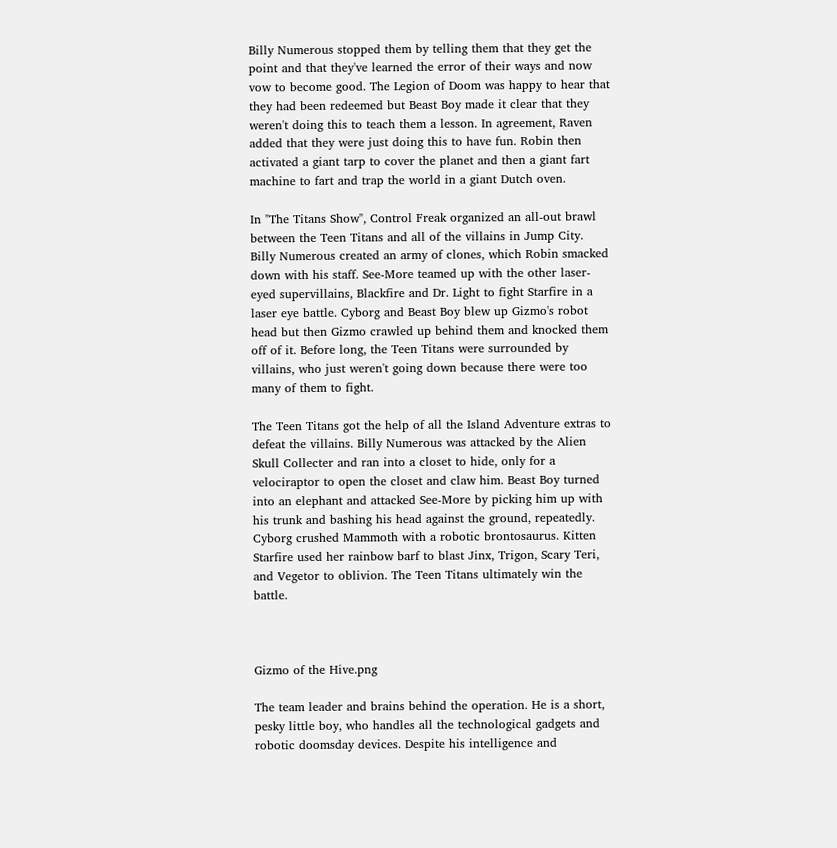Billy Numerous stopped them by telling them that they get the point and that they've learned the error of their ways and now vow to become good. The Legion of Doom was happy to hear that they had been redeemed but Beast Boy made it clear that they weren't doing this to teach them a lesson. In agreement, Raven added that they were just doing this to have fun. Robin then activated a giant tarp to cover the planet and then a giant fart machine to fart and trap the world in a giant Dutch oven.

In "The Titans Show", Control Freak organized an all-out brawl between the Teen Titans and all of the villains in Jump City. Billy Numerous created an army of clones, which Robin smacked down with his staff. See-More teamed up with the other laser-eyed supervillains, Blackfire and Dr. Light to fight Starfire in a laser eye battle. Cyborg and Beast Boy blew up Gizmo's robot head but then Gizmo crawled up behind them and knocked them off of it. Before long, the Teen Titans were surrounded by villains, who just weren't going down because there were too many of them to fight.

The Teen Titans got the help of all the Island Adventure extras to defeat the villains. Billy Numerous was attacked by the Alien Skull Collecter and ran into a closet to hide, only for a velociraptor to open the closet and claw him. Beast Boy turned into an elephant and attacked See-More by picking him up with his trunk and bashing his head against the ground, repeatedly. Cyborg crushed Mammoth with a robotic brontosaurus. Kitten Starfire used her rainbow barf to blast Jinx, Trigon, Scary Teri, and Vegetor to oblivion. The Teen Titans ultimately win the battle.



Gizmo of the Hive.png

The team leader and brains behind the operation. He is a short, pesky little boy, who handles all the technological gadgets and robotic doomsday devices. Despite his intelligence and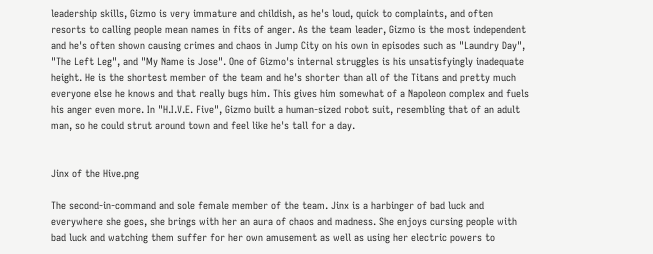leadership skills, Gizmo is very immature and childish, as he's loud, quick to complaints, and often resorts to calling people mean names in fits of anger. As the team leader, Gizmo is the most independent and he's often shown causing crimes and chaos in Jump City on his own in episodes such as "Laundry Day", "The Left Leg", and "My Name is Jose". One of Gizmo's internal struggles is his unsatisfyingly inadequate height. He is the shortest member of the team and he's shorter than all of the Titans and pretty much everyone else he knows and that really bugs him. This gives him somewhat of a Napoleon complex and fuels his anger even more. In "H.I.V.E. Five", Gizmo built a human-sized robot suit, resembling that of an adult man, so he could strut around town and feel like he's tall for a day.


Jinx of the Hive.png

The second-in-command and sole female member of the team. Jinx is a harbinger of bad luck and everywhere she goes, she brings with her an aura of chaos and madness. She enjoys cursing people with bad luck and watching them suffer for her own amusement as well as using her electric powers to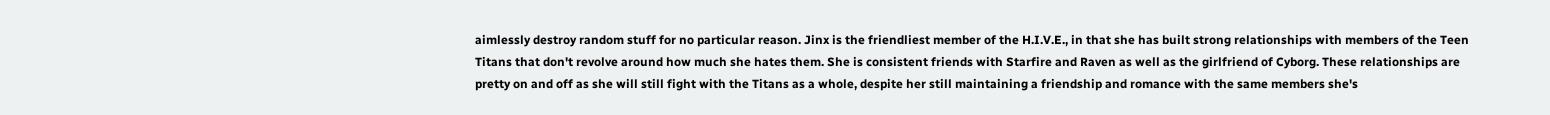aimlessly destroy random stuff for no particular reason. Jinx is the friendliest member of the H.I.V.E., in that she has built strong relationships with members of the Teen Titans that don't revolve around how much she hates them. She is consistent friends with Starfire and Raven as well as the girlfriend of Cyborg. These relationships are pretty on and off as she will still fight with the Titans as a whole, despite her still maintaining a friendship and romance with the same members she's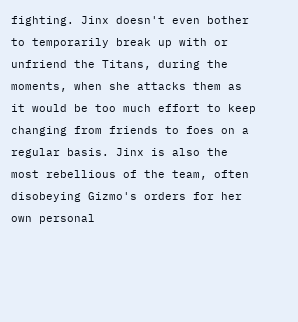fighting. Jinx doesn't even bother to temporarily break up with or unfriend the Titans, during the moments, when she attacks them as it would be too much effort to keep changing from friends to foes on a regular basis. Jinx is also the most rebellious of the team, often disobeying Gizmo's orders for her own personal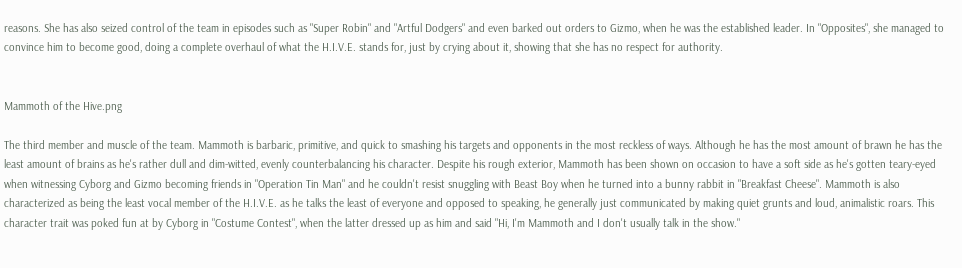reasons. She has also seized control of the team in episodes such as "Super Robin" and "Artful Dodgers" and even barked out orders to Gizmo, when he was the established leader. In "Opposites", she managed to convince him to become good, doing a complete overhaul of what the H.I.V.E. stands for, just by crying about it, showing that she has no respect for authority.


Mammoth of the Hive.png

The third member and muscle of the team. Mammoth is barbaric, primitive, and quick to smashing his targets and opponents in the most reckless of ways. Although he has the most amount of brawn he has the least amount of brains as he's rather dull and dim-witted, evenly counterbalancing his character. Despite his rough exterior, Mammoth has been shown on occasion to have a soft side as he's gotten teary-eyed when witnessing Cyborg and Gizmo becoming friends in "Operation Tin Man" and he couldn't resist snuggling with Beast Boy when he turned into a bunny rabbit in "Breakfast Cheese". Mammoth is also characterized as being the least vocal member of the H.I.V.E. as he talks the least of everyone and opposed to speaking, he generally just communicated by making quiet grunts and loud, animalistic roars. This character trait was poked fun at by Cyborg in "Costume Contest", when the latter dressed up as him and said "Hi, I'm Mammoth and I don't usually talk in the show."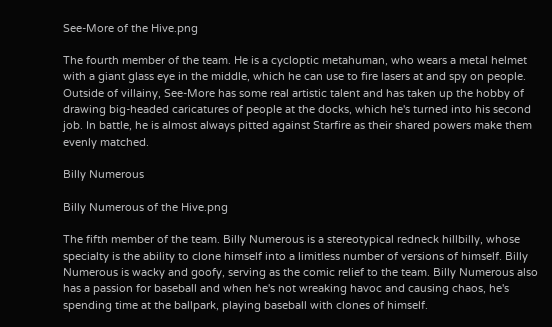See-More of the Hive.png

The fourth member of the team. He is a cycloptic metahuman, who wears a metal helmet with a giant glass eye in the middle, which he can use to fire lasers at and spy on people. Outside of villainy, See-More has some real artistic talent and has taken up the hobby of drawing big-headed caricatures of people at the docks, which he's turned into his second job. In battle, he is almost always pitted against Starfire as their shared powers make them evenly matched.

Billy Numerous

Billy Numerous of the Hive.png

The fifth member of the team. Billy Numerous is a stereotypical redneck hillbilly, whose specialty is the ability to clone himself into a limitless number of versions of himself. Billy Numerous is wacky and goofy, serving as the comic relief to the team. Billy Numerous also has a passion for baseball and when he's not wreaking havoc and causing chaos, he's spending time at the ballpark, playing baseball with clones of himself.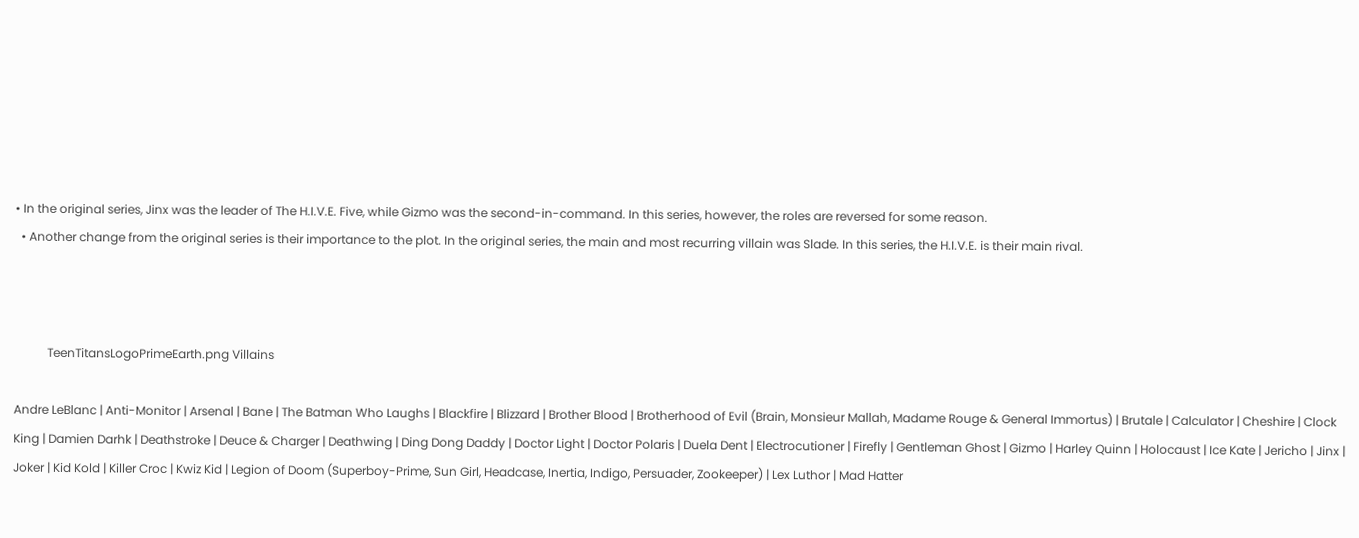• In the original series, Jinx was the leader of The H.I.V.E. Five, while Gizmo was the second-in-command. In this series, however, the roles are reversed for some reason.
  • Another change from the original series is their importance to the plot. In the original series, the main and most recurring villain was Slade. In this series, the H.I.V.E. is their main rival.



           TeenTitansLogoPrimeEarth.png Villains

Andre LeBlanc | Anti-Monitor | Arsenal | Bane | The Batman Who Laughs | Blackfire | Blizzard | Brother Blood | Brotherhood of Evil (Brain, Monsieur Mallah, Madame Rouge & General Immortus) | Brutale | Calculator | Cheshire | Clock King | Damien Darhk | Deathstroke | Deuce & Charger | Deathwing | Ding Dong Daddy | Doctor Light | Doctor Polaris | Duela Dent | Electrocutioner | Firefly | Gentleman Ghost | Gizmo | Harley Quinn | Holocaust | Ice Kate | Jericho | Jinx | Joker | Kid Kold | Killer Croc | Kwiz Kid | Legion of Doom (Superboy-Prime, Sun Girl, Headcase, Inertia, Indigo, Persuader, Zookeeper) | Lex Luthor | Mad Hatter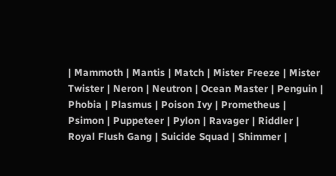| Mammoth | Mantis | Match | Mister Freeze | Mister Twister | Neron | Neutron | Ocean Master | Penguin | Phobia | Plasmus | Poison Ivy | Prometheus | Psimon | Puppeteer | Pylon | Ravager | Riddler | Royal Flush Gang | Suicide Squad | Shimmer |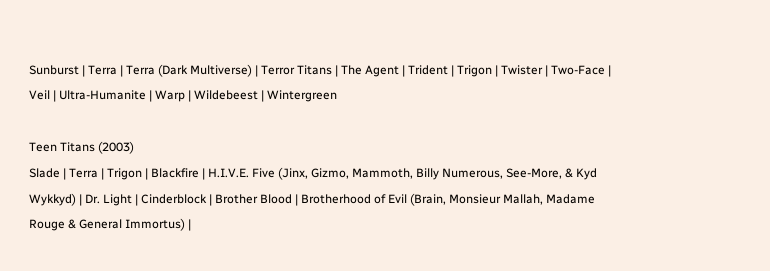Sunburst | Terra | Terra (Dark Multiverse) | Terror Titans | The Agent | Trident | Trigon | Twister | Two-Face | Veil | Ultra-Humanite | Warp | Wildebeest | Wintergreen

Teen Titans (2003)
Slade | Terra | Trigon | Blackfire | H.I.V.E. Five (Jinx, Gizmo, Mammoth, Billy Numerous, See-More, & Kyd Wykkyd) | Dr. Light | Cinderblock | Brother Blood | Brotherhood of Evil (Brain, Monsieur Mallah, Madame Rouge & General Immortus) |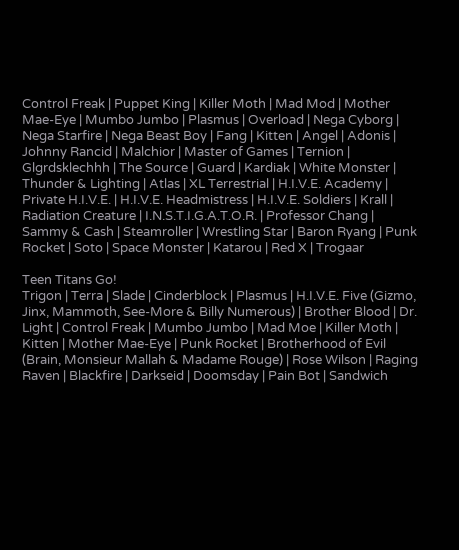Control Freak | Puppet King | Killer Moth | Mad Mod | Mother Mae-Eye | Mumbo Jumbo | Plasmus | Overload | Nega Cyborg | Nega Starfire | Nega Beast Boy | Fang | Kitten | Angel | Adonis | Johnny Rancid | Malchior | Master of Games | Ternion | Glgrdsklechhh | The Source | Guard | Kardiak | White Monster | Thunder & Lighting | Atlas | XL Terrestrial | H.I.V.E. Academy | Private H.I.V.E. | H.I.V.E. Headmistress | H.I.V.E. Soldiers | Krall | Radiation Creature | I.N.S.T.I.G.A.T.O.R. | Professor Chang | Sammy & Cash | Steamroller | Wrestling Star | Baron Ryang | Punk Rocket | Soto | Space Monster | Katarou | Red X | Trogaar

Teen Titans Go!
Trigon | Terra | Slade | Cinderblock | Plasmus | H.I.V.E. Five (Gizmo, Jinx, Mammoth, See-More & Billy Numerous) | Brother Blood | Dr. Light | Control Freak | Mumbo Jumbo | Mad Moe | Killer Moth | Kitten | Mother Mae-Eye | Punk Rocket | Brotherhood of Evil (Brain, Monsieur Mallah & Madame Rouge) | Rose Wilson | Raging Raven | Blackfire | Darkseid | Doomsday | Pain Bot | Sandwich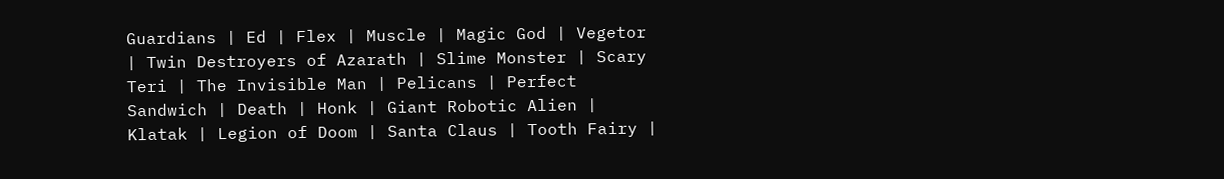Guardians | Ed | Flex | Muscle | Magic God | Vegetor | Twin Destroyers of Azarath | Slime Monster | Scary Teri | The Invisible Man | Pelicans | Perfect Sandwich | Death | Honk | Giant Robotic Alien | Klatak | Legion of Doom | Santa Claus | Tooth Fairy |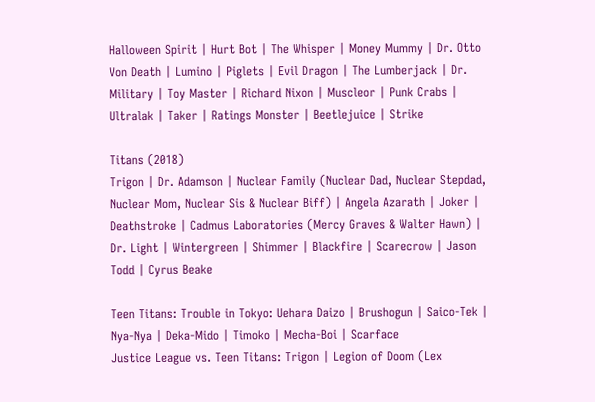Halloween Spirit | Hurt Bot | The Whisper | Money Mummy | Dr. Otto Von Death | Lumino | Piglets | Evil Dragon | The Lumberjack | Dr. Military | Toy Master | Richard Nixon | Muscleor | Punk Crabs | Ultralak | Taker | Ratings Monster | Beetlejuice | Strike

Titans (2018)
Trigon | Dr. Adamson | Nuclear Family (Nuclear Dad, Nuclear Stepdad, Nuclear Mom, Nuclear Sis & Nuclear Biff) | Angela Azarath | Joker | Deathstroke | Cadmus Laboratories (Mercy Graves & Walter Hawn) | Dr. Light | Wintergreen | Shimmer | Blackfire | Scarecrow | Jason Todd | Cyrus Beake

Teen Titans: Trouble in Tokyo: Uehara Daizo | Brushogun | Saico-Tek | Nya-Nya | Deka-Mido | Timoko | Mecha-Boi | Scarface
Justice League vs. Teen Titans: Trigon | Legion of Doom (Lex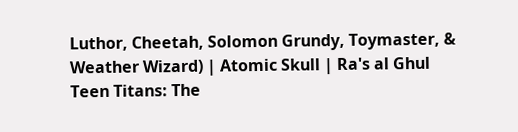Luthor, Cheetah, Solomon Grundy, Toymaster, & Weather Wizard) | Atomic Skull | Ra's al Ghul
Teen Titans: The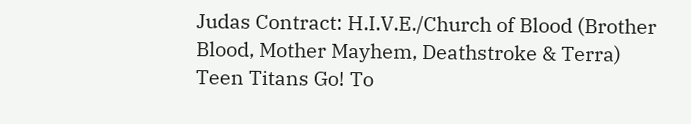Judas Contract: H.I.V.E./Church of Blood (Brother Blood, Mother Mayhem, Deathstroke & Terra)
Teen Titans Go! To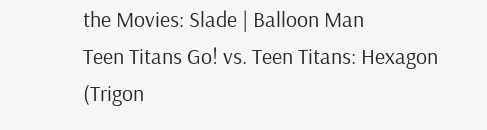the Movies: Slade | Balloon Man
Teen Titans Go! vs. Teen Titans: Hexagon (Trigon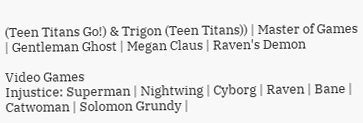(Teen Titans Go!) & Trigon (Teen Titans)) | Master of Games | Gentleman Ghost | Megan Claus | Raven's Demon

Video Games
Injustice: Superman | Nightwing | Cyborg | Raven | Bane | Catwoman | Solomon Grundy |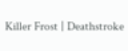Killer Frost | Deathstroke